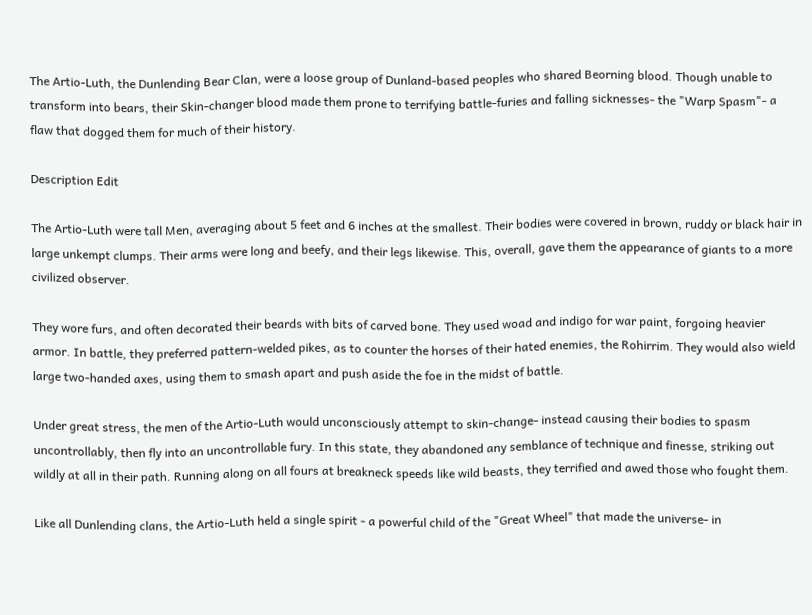The Artio-Luth, the Dunlending Bear Clan, were a loose group of Dunland-based peoples who shared Beorning blood. Though unable to transform into bears, their Skin-changer blood made them prone to terrifying battle-furies and falling sicknesses- the "Warp Spasm"- a flaw that dogged them for much of their history.

Description Edit

The Artio-Luth were tall Men, averaging about 5 feet and 6 inches at the smallest. Their bodies were covered in brown, ruddy or black hair in large unkempt clumps. Their arms were long and beefy, and their legs likewise. This, overall, gave them the appearance of giants to a more civilized observer.

They wore furs, and often decorated their beards with bits of carved bone. They used woad and indigo for war paint, forgoing heavier armor. In battle, they preferred pattern-welded pikes, as to counter the horses of their hated enemies, the Rohirrim. They would also wield large two-handed axes, using them to smash apart and push aside the foe in the midst of battle.

Under great stress, the men of the Artio-Luth would unconsciously attempt to skin-change- instead causing their bodies to spasm uncontrollably, then fly into an uncontrollable fury. In this state, they abandoned any semblance of technique and finesse, striking out wildly at all in their path. Running along on all fours at breakneck speeds like wild beasts, they terrified and awed those who fought them.

Like all Dunlending clans, the Artio-Luth held a single spirit - a powerful child of the "Great Wheel" that made the universe- in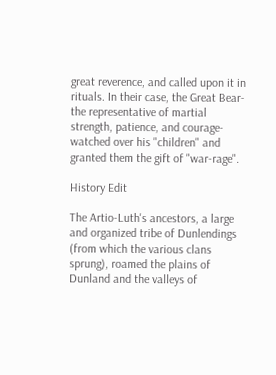great reverence, and called upon it in rituals. In their case, the Great Bear- the representative of martial strength, patience, and courage- watched over his "children" and granted them the gift of "war-rage".

History Edit

The Artio-Luth's ancestors, a large and organized tribe of Dunlendings (from which the various clans sprung), roamed the plains of Dunland and the valleys of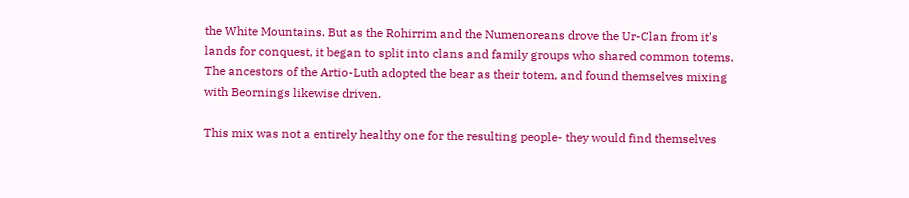the White Mountains. But as the Rohirrim and the Numenoreans drove the Ur-Clan from it's lands for conquest, it began to split into clans and family groups who shared common totems. The ancestors of the Artio-Luth adopted the bear as their totem, and found themselves mixing with Beornings likewise driven.

This mix was not a entirely healthy one for the resulting people- they would find themselves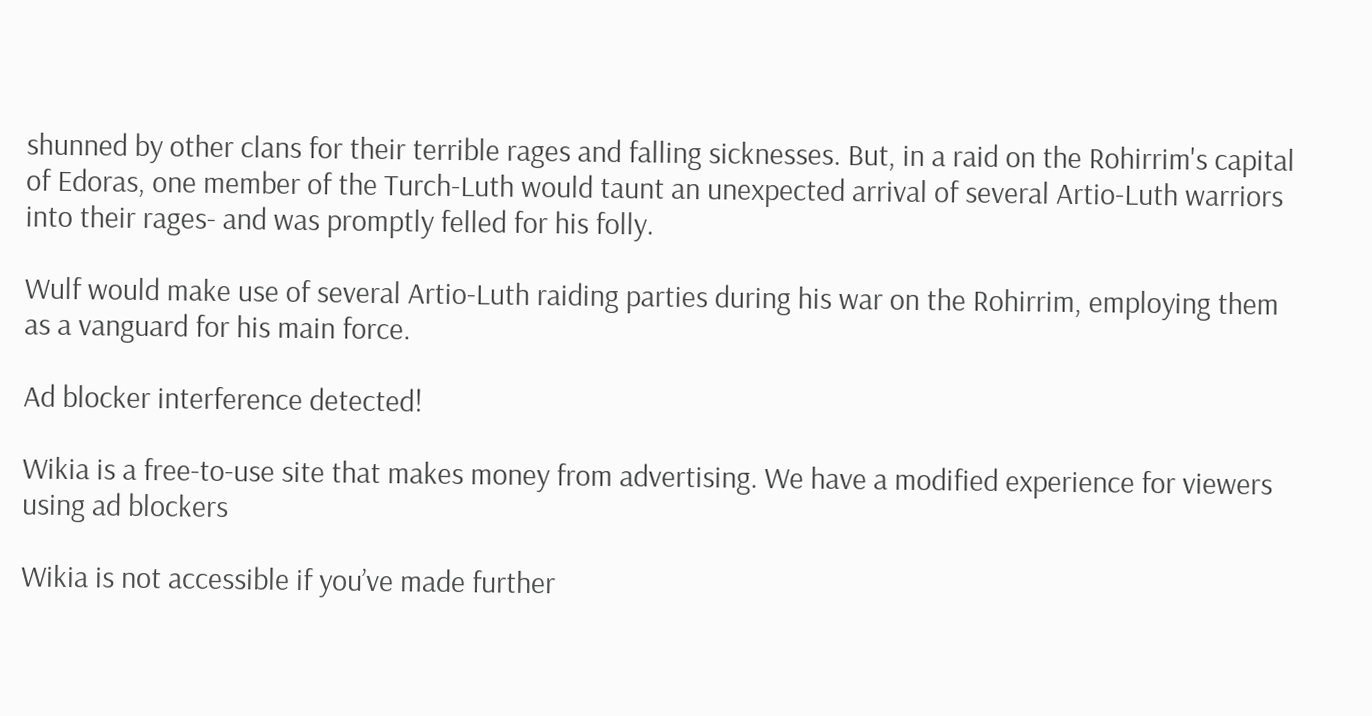shunned by other clans for their terrible rages and falling sicknesses. But, in a raid on the Rohirrim's capital of Edoras, one member of the Turch-Luth would taunt an unexpected arrival of several Artio-Luth warriors into their rages- and was promptly felled for his folly.

Wulf would make use of several Artio-Luth raiding parties during his war on the Rohirrim, employing them as a vanguard for his main force.

Ad blocker interference detected!

Wikia is a free-to-use site that makes money from advertising. We have a modified experience for viewers using ad blockers

Wikia is not accessible if you’ve made further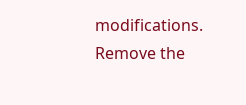modifications. Remove the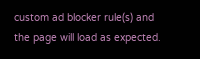custom ad blocker rule(s) and the page will load as expected.